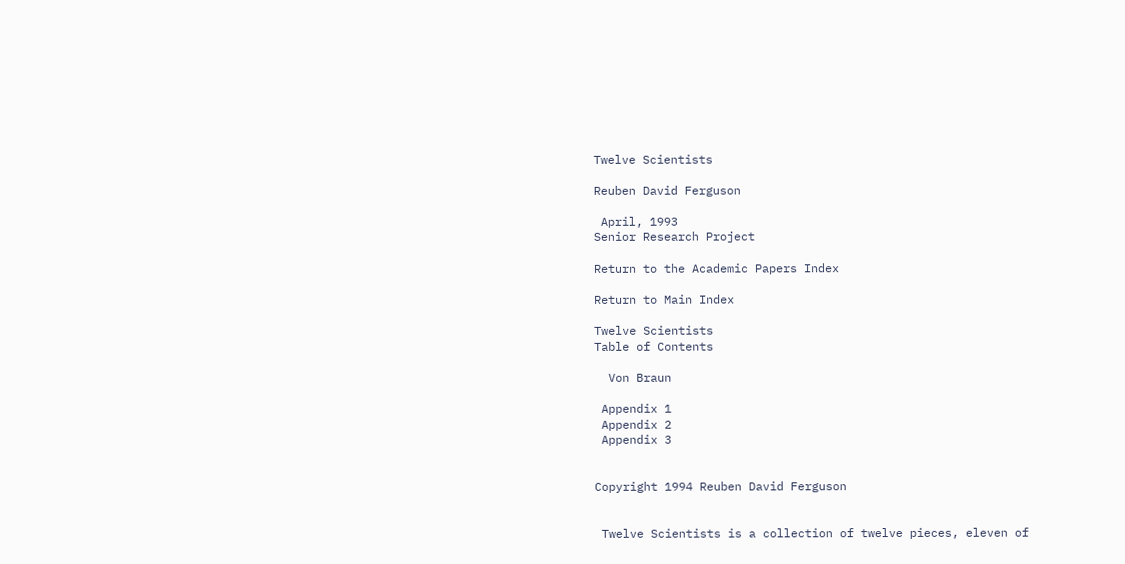Twelve Scientists

Reuben David Ferguson

 April, 1993
Senior Research Project

Return to the Academic Papers Index

Return to Main Index

Twelve Scientists
Table of Contents

  Von Braun

 Appendix 1
 Appendix 2
 Appendix 3


Copyright 1994 Reuben David Ferguson


 Twelve Scientists is a collection of twelve pieces, eleven of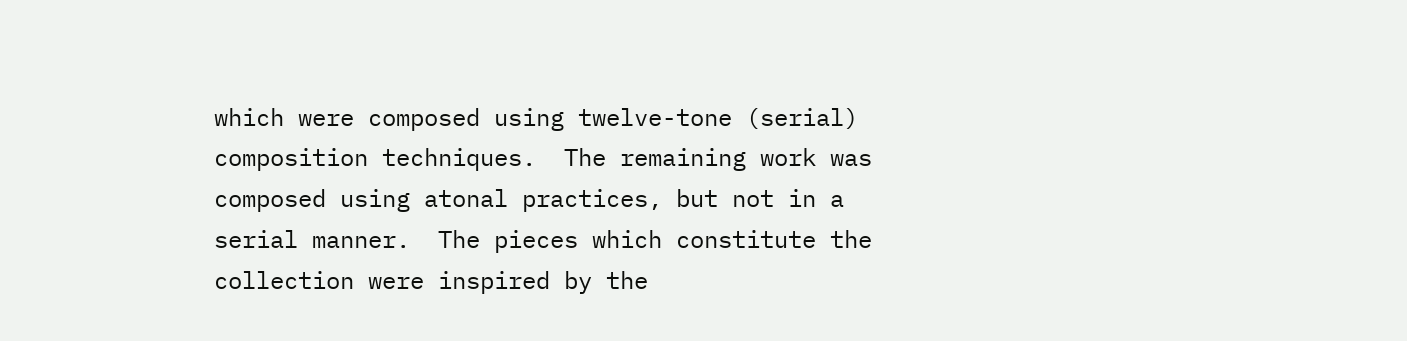which were composed using twelve-tone (serial) composition techniques.  The remaining work was composed using atonal practices, but not in a serial manner.  The pieces which constitute the collection were inspired by the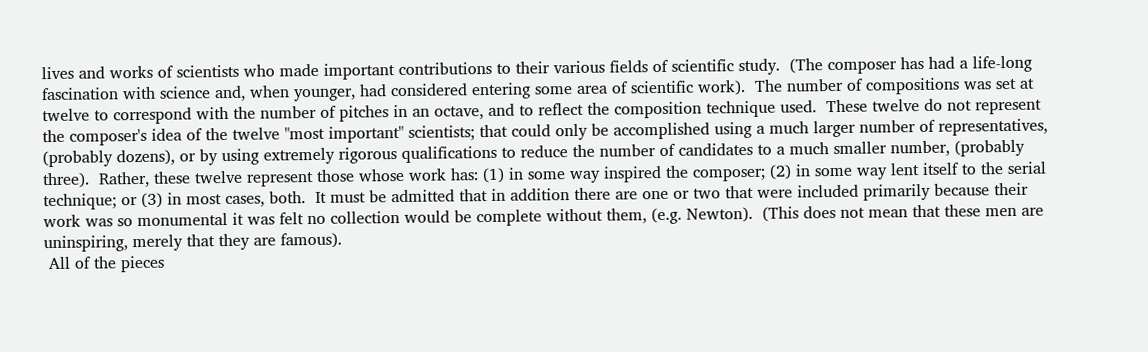lives and works of scientists who made important contributions to their various fields of scientific study.  (The composer has had a life-long fascination with science and, when younger, had considered entering some area of scientific work).  The number of compositions was set at twelve to correspond with the number of pitches in an octave, and to reflect the composition technique used.  These twelve do not represent the composer's idea of the twelve "most important" scientists; that could only be accomplished using a much larger number of representatives, (probably dozens), or by using extremely rigorous qualifications to reduce the number of candidates to a much smaller number, (probably three).  Rather, these twelve represent those whose work has: (1) in some way inspired the composer; (2) in some way lent itself to the serial technique; or (3) in most cases, both.  It must be admitted that in addition there are one or two that were included primarily because their work was so monumental it was felt no collection would be complete without them, (e.g. Newton).  (This does not mean that these men are uninspiring, merely that they are famous).
 All of the pieces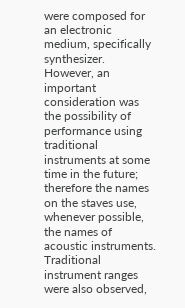were composed for an electronic medium, specifically synthesizer.  However, an important consideration was the possibility of performance using traditional instruments at some time in the future; therefore the names on the staves use, whenever possible, the names of acoustic instruments.  Traditional instrument ranges were also observed,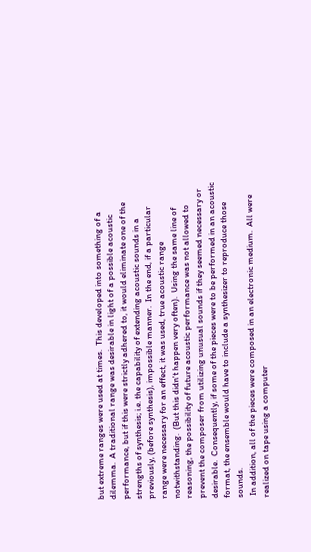but extreme ranges were used at times.  This developed into something of a dilemma.  A traditional range was desirable in light of a possible acoustic performance, but if this were strictly adhered to, it would eliminate one of the strengths of synthesis; i.e. the capability of extending acoustic sounds in a previously, (before synthesis), impossible manner.  In the end, if a particular range were necessary for an effect, it was used, true acoustic range notwithstanding.  (But this didn't happen very often).  Using the same line of reasoning, the possibility of future acoustic performance was not allowed to prevent the composer from utilizing unusual sounds if they seemed necessary or desirable.  Consequently, if some of the pieces were to be performed in an acoustic format, the ensemble would have to include a synthesizer to reproduce those sounds.
 In addition, all of the pieces were composed in an electronic medium.  All were realized on tape using a computer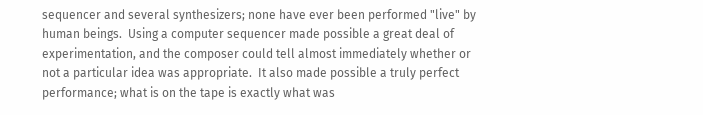sequencer and several synthesizers; none have ever been performed "live" by human beings.  Using a computer sequencer made possible a great deal of experimentation, and the composer could tell almost immediately whether or not a particular idea was appropriate.  It also made possible a truly perfect performance; what is on the tape is exactly what was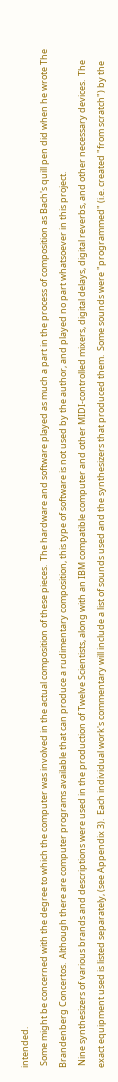intended.
 Some might be concerned with the degree to which the computer was involved in the actual composition of these pieces.  The hardware and software played as much a part in the process of composition as Bach's quill pen did when he wrote The Brandenberg Concertos.  Although there are computer programs available that can produce a rudimentary composition, this type of software is not used by the author, and played no part whatsoever in this project.
 Nine synthesizers of various brands and descriptions were used in the production of Twelve Scientists, along with an IBM compatible computer and other MIDI-controlled mixers, digital delays, digital reverbs, and other necessary devices.  The exact equipment used is listed separately, (see Appendix 3).  Each individual work's commentary will include a list of sounds used and the synthesizers that produced them.  Some sounds were "programmed" (i.e. created "from scratch") by the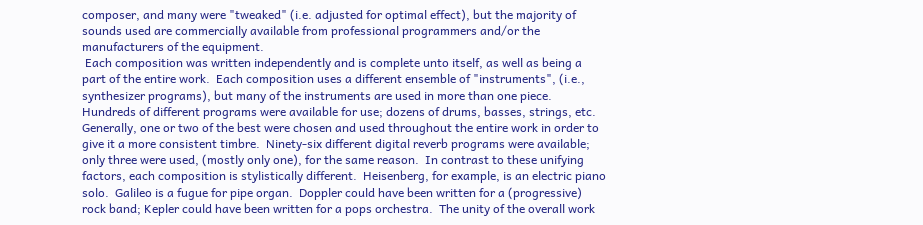composer, and many were "tweaked" (i.e. adjusted for optimal effect), but the majority of sounds used are commercially available from professional programmers and/or the manufacturers of the equipment.
 Each composition was written independently and is complete unto itself, as well as being a part of the entire work.  Each composition uses a different ensemble of "instruments", (i.e., synthesizer programs), but many of the instruments are used in more than one piece.  Hundreds of different programs were available for use; dozens of drums, basses, strings, etc.  Generally, one or two of the best were chosen and used throughout the entire work in order to give it a more consistent timbre.  Ninety-six different digital reverb programs were available; only three were used, (mostly only one), for the same reason.  In contrast to these unifying factors, each composition is stylistically different.  Heisenberg, for example, is an electric piano solo.  Galileo is a fugue for pipe organ.  Doppler could have been written for a (progressive) rock band; Kepler could have been written for a pops orchestra.  The unity of the overall work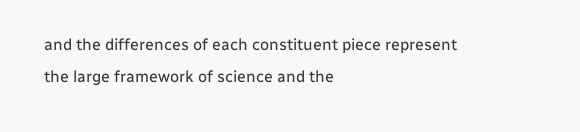and the differences of each constituent piece represent the large framework of science and the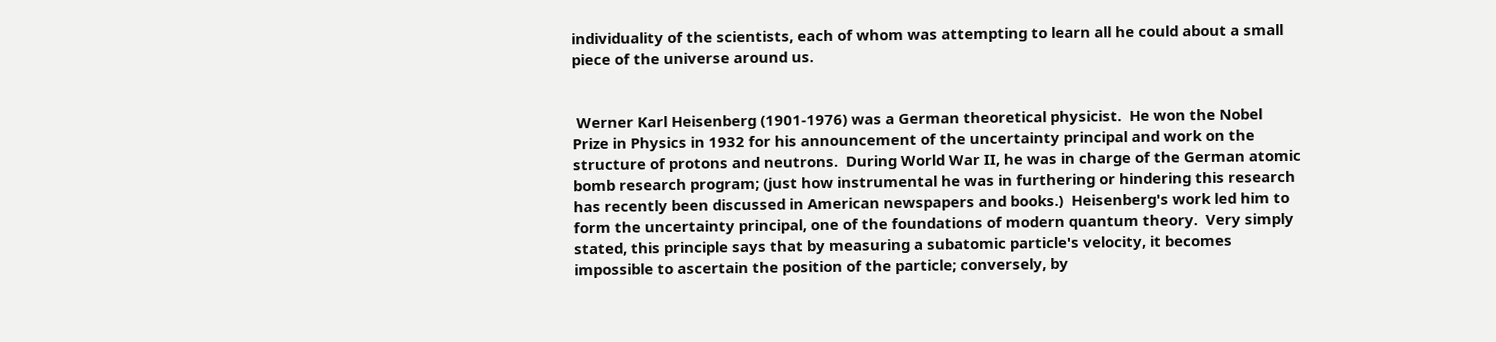individuality of the scientists, each of whom was attempting to learn all he could about a small piece of the universe around us.


 Werner Karl Heisenberg (1901-1976) was a German theoretical physicist.  He won the Nobel Prize in Physics in 1932 for his announcement of the uncertainty principal and work on the structure of protons and neutrons.  During World War II, he was in charge of the German atomic bomb research program; (just how instrumental he was in furthering or hindering this research has recently been discussed in American newspapers and books.)  Heisenberg's work led him to form the uncertainty principal, one of the foundations of modern quantum theory.  Very simply stated, this principle says that by measuring a subatomic particle's velocity, it becomes impossible to ascertain the position of the particle; conversely, by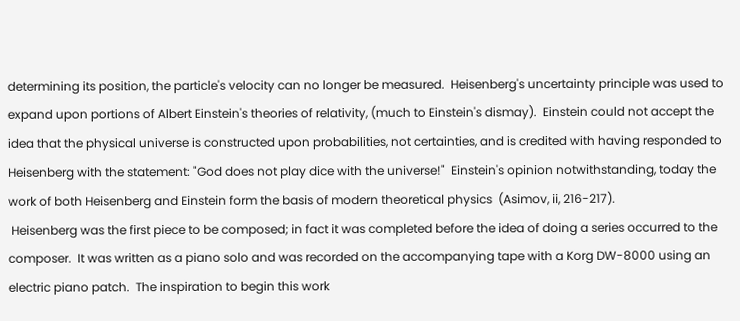determining its position, the particle's velocity can no longer be measured.  Heisenberg's uncertainty principle was used to expand upon portions of Albert Einstein's theories of relativity, (much to Einstein's dismay).  Einstein could not accept the idea that the physical universe is constructed upon probabilities, not certainties, and is credited with having responded to Heisenberg with the statement: "God does not play dice with the universe!"  Einstein's opinion notwithstanding, today the work of both Heisenberg and Einstein form the basis of modern theoretical physics  (Asimov, ii, 216-217).
 Heisenberg was the first piece to be composed; in fact it was completed before the idea of doing a series occurred to the composer.  It was written as a piano solo and was recorded on the accompanying tape with a Korg DW-8000 using an electric piano patch.  The inspiration to begin this work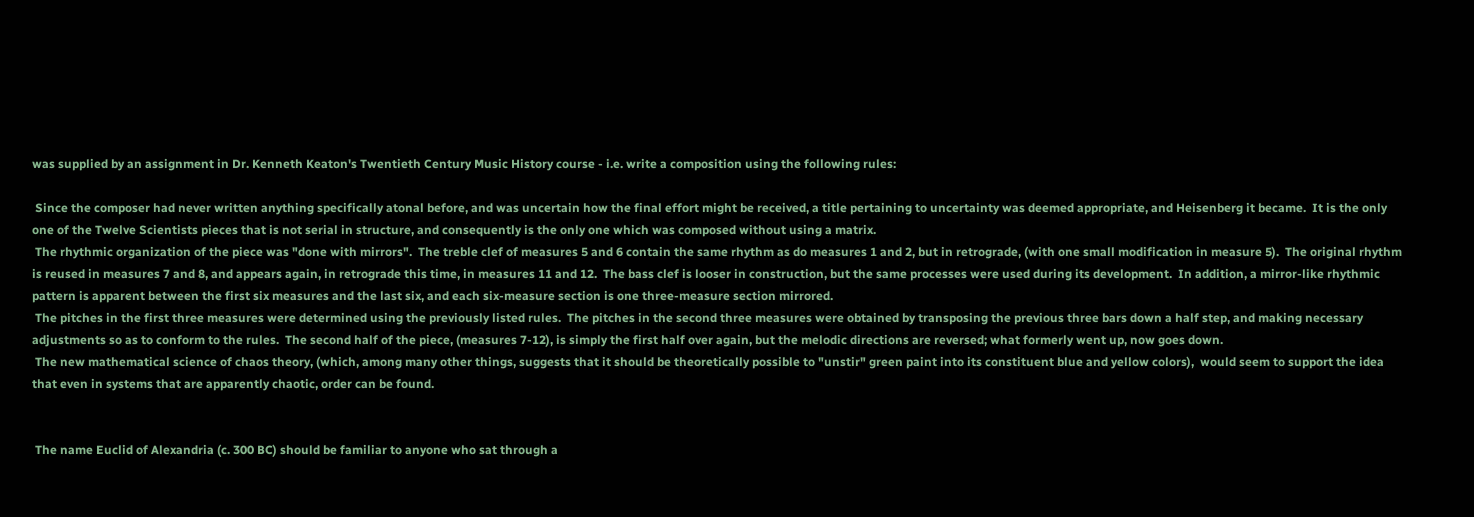was supplied by an assignment in Dr. Kenneth Keaton's Twentieth Century Music History course - i.e. write a composition using the following rules:

 Since the composer had never written anything specifically atonal before, and was uncertain how the final effort might be received, a title pertaining to uncertainty was deemed appropriate, and Heisenberg it became.  It is the only one of the Twelve Scientists pieces that is not serial in structure, and consequently is the only one which was composed without using a matrix.
 The rhythmic organization of the piece was "done with mirrors".  The treble clef of measures 5 and 6 contain the same rhythm as do measures 1 and 2, but in retrograde, (with one small modification in measure 5).  The original rhythm is reused in measures 7 and 8, and appears again, in retrograde this time, in measures 11 and 12.  The bass clef is looser in construction, but the same processes were used during its development.  In addition, a mirror-like rhythmic pattern is apparent between the first six measures and the last six, and each six-measure section is one three-measure section mirrored.
 The pitches in the first three measures were determined using the previously listed rules.  The pitches in the second three measures were obtained by transposing the previous three bars down a half step, and making necessary adjustments so as to conform to the rules.  The second half of the piece, (measures 7-12), is simply the first half over again, but the melodic directions are reversed; what formerly went up, now goes down.
 The new mathematical science of chaos theory, (which, among many other things, suggests that it should be theoretically possible to "unstir" green paint into its constituent blue and yellow colors),  would seem to support the idea that even in systems that are apparently chaotic, order can be found.


 The name Euclid of Alexandria (c. 300 BC) should be familiar to anyone who sat through a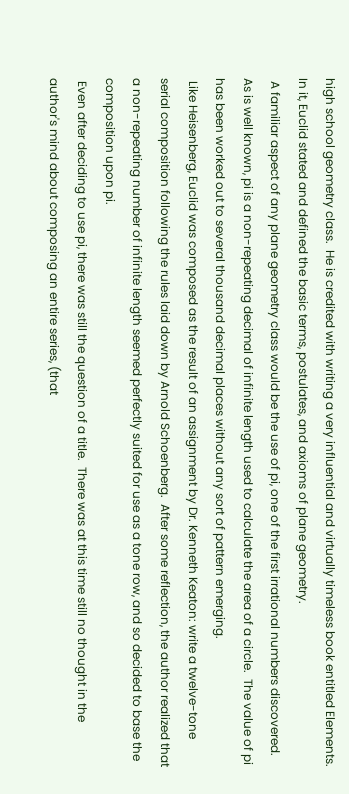high school geometry class.  He is credited with writing a very influential and virtually timeless book entitled Elements.  In it, Euclid stated and defined the basic terms, postulates, and axioms of plane geometry.
 A familiar aspect of any plane geometry class would be the use of pi, one of the first irrational numbers discovered.  As is well known, pi is a non-repeating decimal of infinite length used to calculate the area of a circle.  The value of pi has been worked out to several thousand decimal places without any sort of pattern emerging.
 Like Heisenberg, Euclid was composed as the result of an assignment by Dr. Kenneth Keaton: write a twelve-tone serial composition following the rules laid down by Arnold Schoenberg.  After some reflection, the author realized that a non-repeating number of infinite length seemed perfectly suited for use as a tone row, and so decided to base the composition upon pi.
 Even after deciding to use pi, there was still the question of a title.  There was at this time still no thought in the author's mind about composing an entire series, (that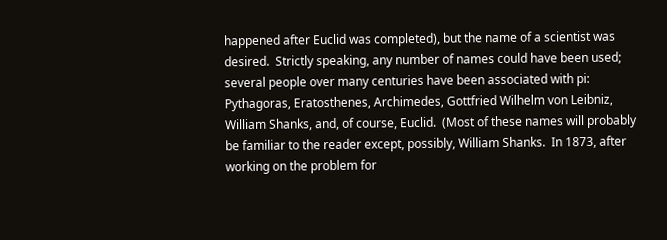happened after Euclid was completed), but the name of a scientist was desired.  Strictly speaking, any number of names could have been used; several people over many centuries have been associated with pi: Pythagoras, Eratosthenes, Archimedes, Gottfried Wilhelm von Leibniz, William Shanks, and, of course, Euclid.  (Most of these names will probably be familiar to the reader except, possibly, William Shanks.  In 1873, after working on the problem for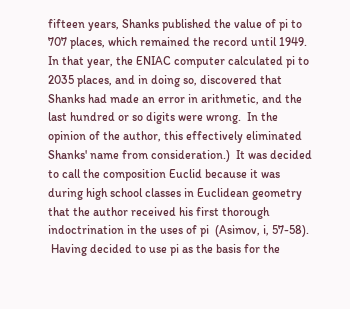fifteen years, Shanks published the value of pi to 707 places, which remained the record until 1949.  In that year, the ENIAC computer calculated pi to 2035 places, and in doing so, discovered that Shanks had made an error in arithmetic, and the last hundred or so digits were wrong.  In the opinion of the author, this effectively eliminated Shanks' name from consideration.)  It was decided to call the composition Euclid because it was during high school classes in Euclidean geometry that the author received his first thorough indoctrination in the uses of pi  (Asimov, i, 57-58).
 Having decided to use pi as the basis for the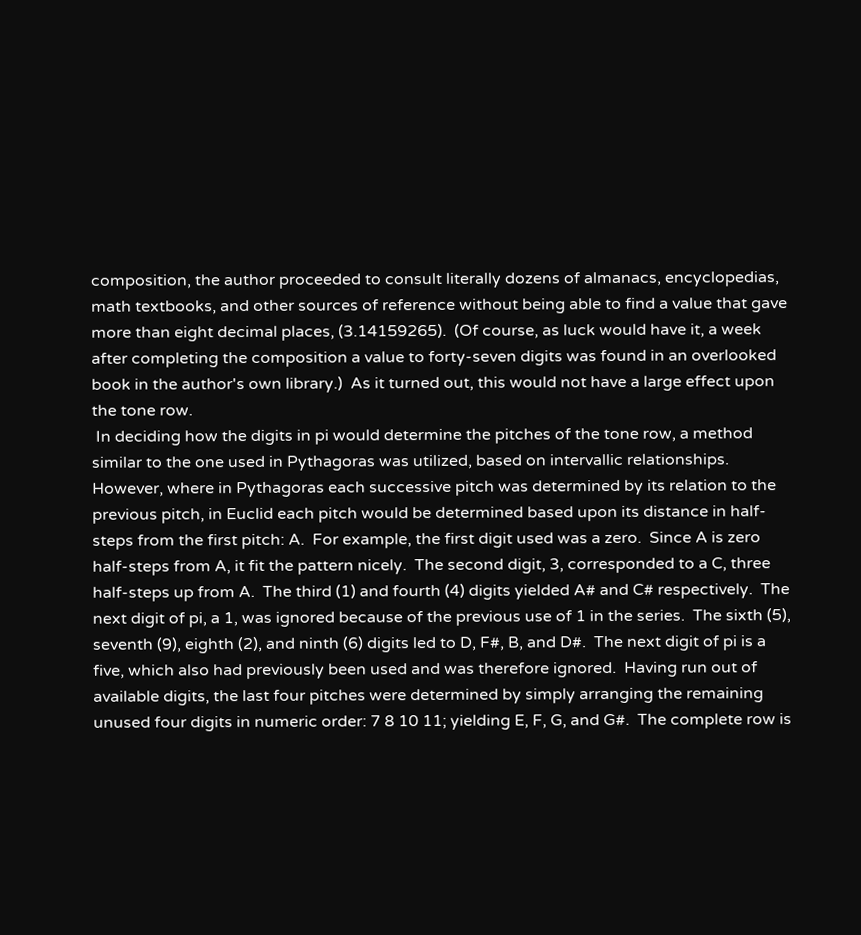composition, the author proceeded to consult literally dozens of almanacs, encyclopedias, math textbooks, and other sources of reference without being able to find a value that gave more than eight decimal places, (3.14159265).  (Of course, as luck would have it, a week after completing the composition a value to forty-seven digits was found in an overlooked book in the author's own library.)  As it turned out, this would not have a large effect upon the tone row.
 In deciding how the digits in pi would determine the pitches of the tone row, a method similar to the one used in Pythagoras was utilized, based on intervallic relationships.  However, where in Pythagoras each successive pitch was determined by its relation to the previous pitch, in Euclid each pitch would be determined based upon its distance in half-steps from the first pitch: A.  For example, the first digit used was a zero.  Since A is zero half-steps from A, it fit the pattern nicely.  The second digit, 3, corresponded to a C, three half-steps up from A.  The third (1) and fourth (4) digits yielded A# and C# respectively.  The next digit of pi, a 1, was ignored because of the previous use of 1 in the series.  The sixth (5), seventh (9), eighth (2), and ninth (6) digits led to D, F#, B, and D#.  The next digit of pi is a five, which also had previously been used and was therefore ignored.  Having run out of available digits, the last four pitches were determined by simply arranging the remaining unused four digits in numeric order: 7 8 10 11; yielding E, F, G, and G#.  The complete row is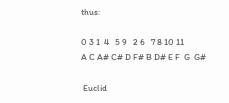thus:

0 3 1  4   5 9   2 6   7 8 10 11
A C A# C# D F# B D# E F  G  G#

 Euclid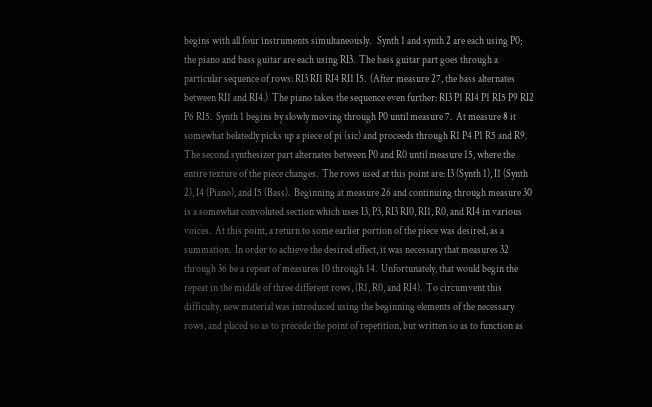begins with all four instruments simultaneously.   Synth 1 and synth 2 are each using P0; the piano and bass guitar are each using RI3.  The bass guitar part goes through a particular sequence of rows: RI3 RI1 RI4 RI1 I5.  (After measure 27, the bass alternates between RI1 and RI4.)  The piano takes the sequence even further: RI3 P1 RI4 P1 RI5 P9 RI2 P6 RI5.  Synth 1 begins by slowly moving through P0 until measure 7.  At measure 8 it somewhat belatedly picks up a piece of pi (sic) and proceeds through R1 P4 P1 R5 and R9.  The second synthesizer part alternates between P0 and R0 until measure 15, where the entire texture of the piece changes.  The rows used at this point are: I3 (Synth 1), I1 (Synth 2), I4 (Piano), and I5 (Bass).  Beginning at measure 26 and continuing through measure 30 is a somewhat convoluted section which uses I3, P3, RI3 RI0, RI1, R0, and RI4 in various voices.  At this point, a return to some earlier portion of the piece was desired, as a summation.  In order to achieve the desired effect, it was necessary that measures 32 through 36 be a repeat of measures 10 through 14.  Unfortunately, that would begin the repeat in the middle of three different rows, (R1, R0, and RI4).  To circumvent this difficulty, new material was introduced using the beginning elements of the necessary rows, and placed so as to precede the point of repetition, but written so as to function as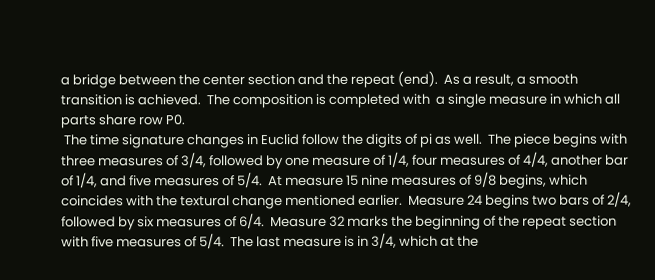a bridge between the center section and the repeat (end).  As a result, a smooth transition is achieved.  The composition is completed with  a single measure in which all parts share row P0.
 The time signature changes in Euclid follow the digits of pi as well.  The piece begins with three measures of 3/4, followed by one measure of 1/4, four measures of 4/4, another bar of 1/4, and five measures of 5/4.  At measure 15 nine measures of 9/8 begins, which coincides with the textural change mentioned earlier.  Measure 24 begins two bars of 2/4, followed by six measures of 6/4.  Measure 32 marks the beginning of the repeat section with five measures of 5/4.  The last measure is in 3/4, which at the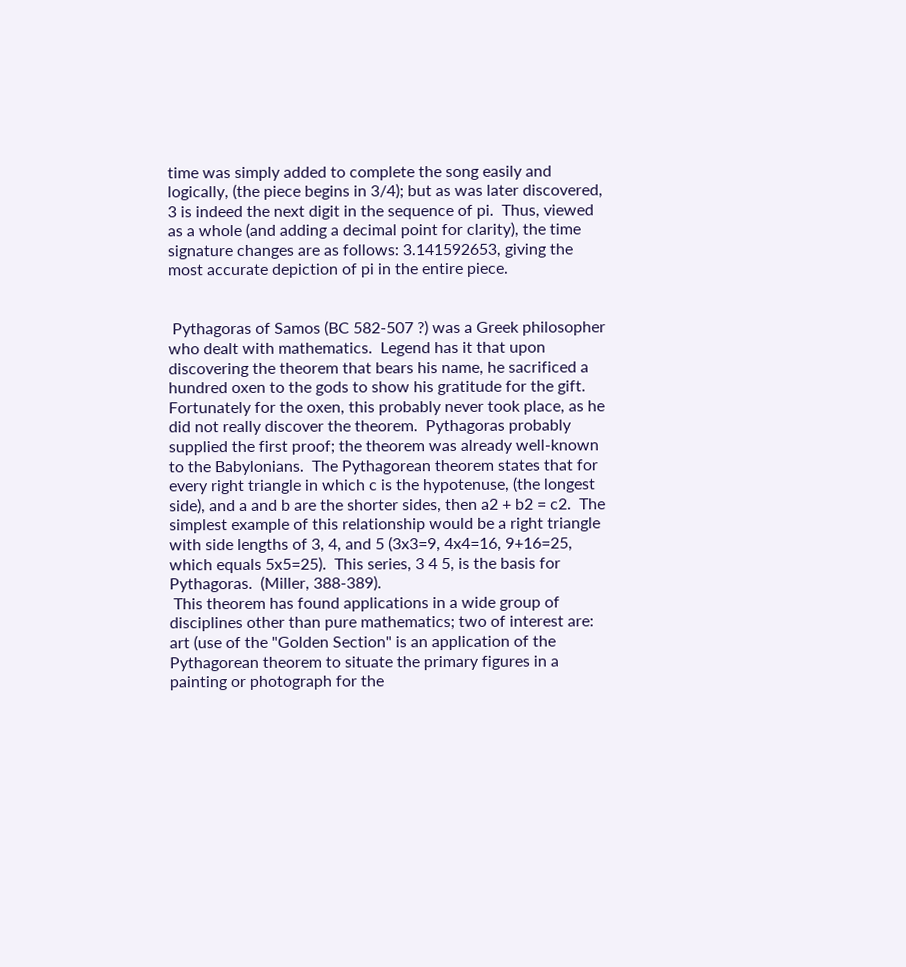time was simply added to complete the song easily and logically, (the piece begins in 3/4); but as was later discovered, 3 is indeed the next digit in the sequence of pi.  Thus, viewed as a whole (and adding a decimal point for clarity), the time signature changes are as follows: 3.141592653, giving the most accurate depiction of pi in the entire piece.


 Pythagoras of Samos (BC 582-507 ?) was a Greek philosopher who dealt with mathematics.  Legend has it that upon discovering the theorem that bears his name, he sacrificed a hundred oxen to the gods to show his gratitude for the gift.  Fortunately for the oxen, this probably never took place, as he did not really discover the theorem.  Pythagoras probably supplied the first proof; the theorem was already well-known to the Babylonians.  The Pythagorean theorem states that for every right triangle in which c is the hypotenuse, (the longest side), and a and b are the shorter sides, then a2 + b2 = c2.  The simplest example of this relationship would be a right triangle with side lengths of 3, 4, and 5 (3x3=9, 4x4=16, 9+16=25, which equals 5x5=25).  This series, 3 4 5, is the basis for Pythagoras.  (Miller, 388-389).
 This theorem has found applications in a wide group of disciplines other than pure mathematics; two of interest are: art (use of the "Golden Section" is an application of the Pythagorean theorem to situate the primary figures in a painting or photograph for the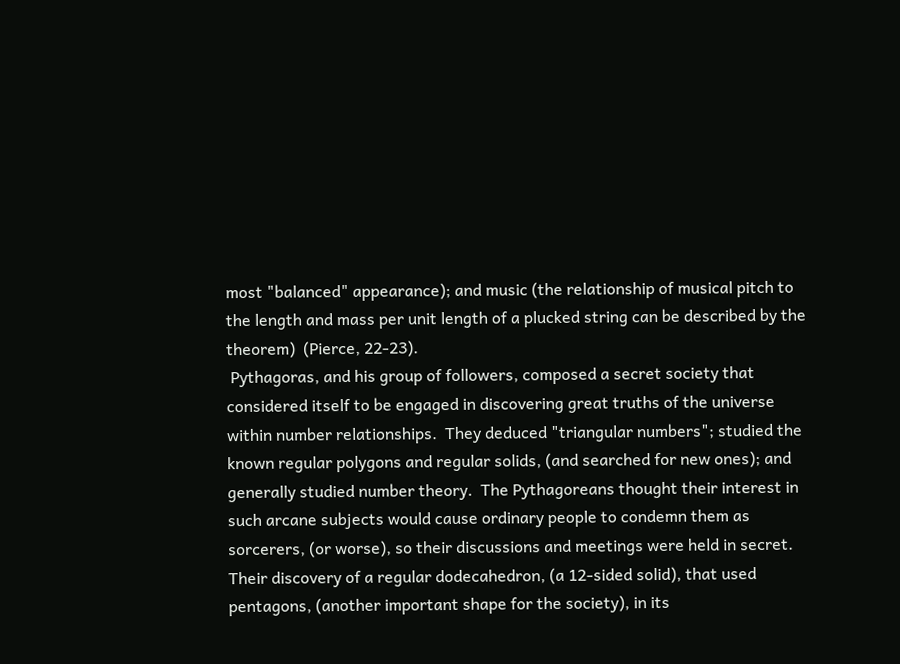most "balanced" appearance); and music (the relationship of musical pitch to the length and mass per unit length of a plucked string can be described by the theorem)  (Pierce, 22-23).
 Pythagoras, and his group of followers, composed a secret society that considered itself to be engaged in discovering great truths of the universe within number relationships.  They deduced "triangular numbers"; studied the known regular polygons and regular solids, (and searched for new ones); and generally studied number theory.  The Pythagoreans thought their interest in such arcane subjects would cause ordinary people to condemn them as sorcerers, (or worse), so their discussions and meetings were held in secret.  Their discovery of a regular dodecahedron, (a 12-sided solid), that used pentagons, (another important shape for the society), in its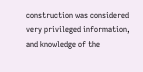construction was considered very privileged information, and knowledge of the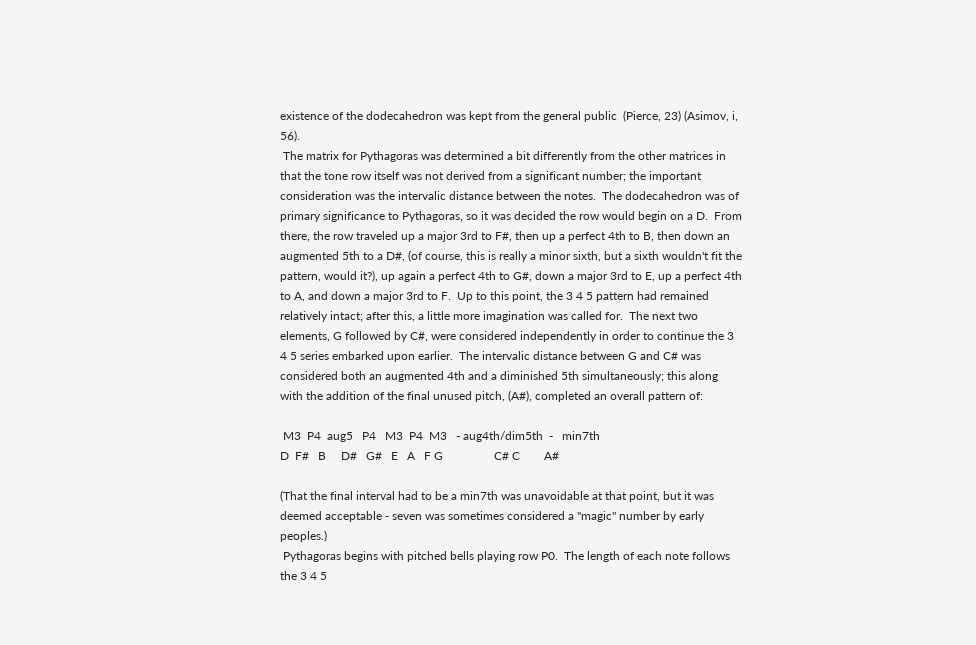existence of the dodecahedron was kept from the general public  (Pierce, 23) (Asimov, i, 56).
 The matrix for Pythagoras was determined a bit differently from the other matrices in that the tone row itself was not derived from a significant number; the important consideration was the intervalic distance between the notes.  The dodecahedron was of primary significance to Pythagoras, so it was decided the row would begin on a D.  From there, the row traveled up a major 3rd to F#, then up a perfect 4th to B, then down an augmented 5th to a D#, (of course, this is really a minor sixth, but a sixth wouldn't fit the pattern, would it?), up again a perfect 4th to G#, down a major 3rd to E, up a perfect 4th to A, and down a major 3rd to F.  Up to this point, the 3 4 5 pattern had remained relatively intact; after this, a little more imagination was called for.  The next two elements, G followed by C#, were considered independently in order to continue the 3 4 5 series embarked upon earlier.  The intervalic distance between G and C# was considered both an augmented 4th and a diminished 5th simultaneously; this along with the addition of the final unused pitch, (A#), completed an overall pattern of:

 M3  P4  aug5   P4   M3  P4  M3   - aug4th/dim5th  -   min7th
D  F#   B     D#   G#   E   A   F G                 C# C        A#

(That the final interval had to be a min7th was unavoidable at that point, but it was deemed acceptable - seven was sometimes considered a "magic" number by early peoples.)
 Pythagoras begins with pitched bells playing row P0.  The length of each note follows the 3 4 5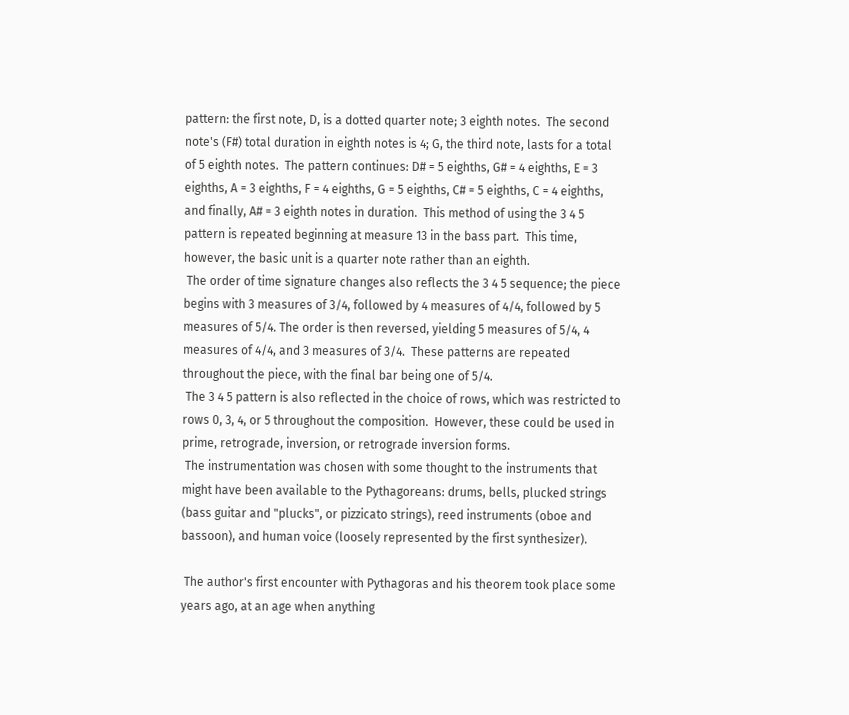pattern: the first note, D, is a dotted quarter note; 3 eighth notes.  The second note's (F#) total duration in eighth notes is 4; G, the third note, lasts for a total of 5 eighth notes.  The pattern continues: D# = 5 eighths, G# = 4 eighths, E = 3 eighths, A = 3 eighths, F = 4 eighths, G = 5 eighths, C# = 5 eighths, C = 4 eighths, and finally, A# = 3 eighth notes in duration.  This method of using the 3 4 5 pattern is repeated beginning at measure 13 in the bass part.  This time, however, the basic unit is a quarter note rather than an eighth.
 The order of time signature changes also reflects the 3 4 5 sequence; the piece begins with 3 measures of 3/4, followed by 4 measures of 4/4, followed by 5 measures of 5/4. The order is then reversed, yielding 5 measures of 5/4, 4 measures of 4/4, and 3 measures of 3/4.  These patterns are repeated throughout the piece, with the final bar being one of 5/4.
 The 3 4 5 pattern is also reflected in the choice of rows, which was restricted to rows 0, 3, 4, or 5 throughout the composition.  However, these could be used in prime, retrograde, inversion, or retrograde inversion forms.
 The instrumentation was chosen with some thought to the instruments that might have been available to the Pythagoreans: drums, bells, plucked strings (bass guitar and "plucks", or pizzicato strings), reed instruments (oboe and bassoon), and human voice (loosely represented by the first synthesizer).

 The author's first encounter with Pythagoras and his theorem took place some years ago, at an age when anything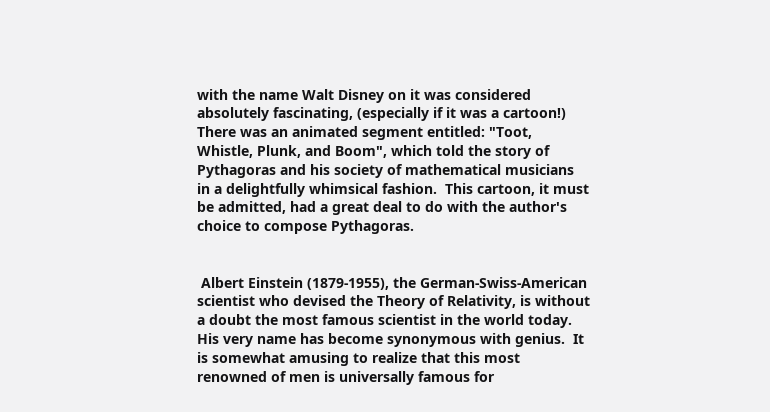with the name Walt Disney on it was considered absolutely fascinating, (especially if it was a cartoon!)  There was an animated segment entitled: "Toot, Whistle, Plunk, and Boom", which told the story of Pythagoras and his society of mathematical musicians in a delightfully whimsical fashion.  This cartoon, it must be admitted, had a great deal to do with the author's choice to compose Pythagoras.


 Albert Einstein (1879-1955), the German-Swiss-American scientist who devised the Theory of Relativity, is without a doubt the most famous scientist in the world today.  His very name has become synonymous with genius.  It is somewhat amusing to realize that this most renowned of men is universally famous for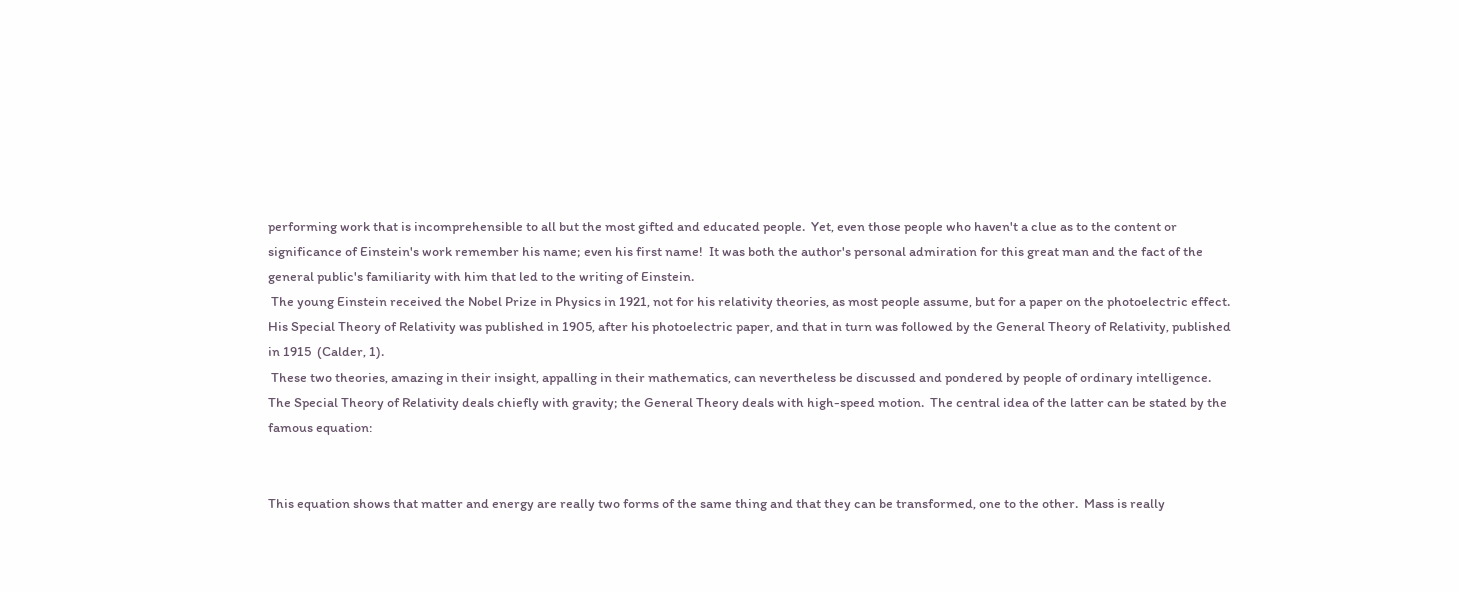performing work that is incomprehensible to all but the most gifted and educated people.  Yet, even those people who haven't a clue as to the content or significance of Einstein's work remember his name; even his first name!  It was both the author's personal admiration for this great man and the fact of the general public's familiarity with him that led to the writing of Einstein.
 The young Einstein received the Nobel Prize in Physics in 1921, not for his relativity theories, as most people assume, but for a paper on the photoelectric effect.  His Special Theory of Relativity was published in 1905, after his photoelectric paper, and that in turn was followed by the General Theory of Relativity, published in 1915  (Calder, 1).
 These two theories, amazing in their insight, appalling in their mathematics, can nevertheless be discussed and pondered by people of ordinary intelligence.  The Special Theory of Relativity deals chiefly with gravity; the General Theory deals with high-speed motion.  The central idea of the latter can be stated by the famous equation:


This equation shows that matter and energy are really two forms of the same thing and that they can be transformed, one to the other.  Mass is really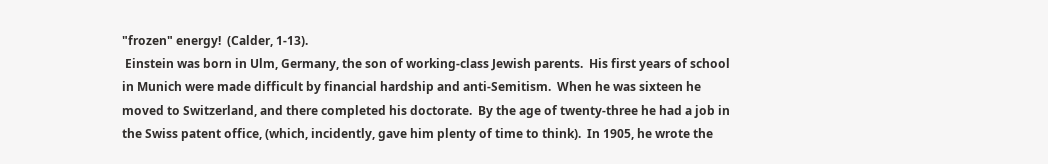"frozen" energy!  (Calder, 1-13).
 Einstein was born in Ulm, Germany, the son of working-class Jewish parents.  His first years of school in Munich were made difficult by financial hardship and anti-Semitism.  When he was sixteen he moved to Switzerland, and there completed his doctorate.  By the age of twenty-three he had a job in the Swiss patent office, (which, incidently, gave him plenty of time to think).  In 1905, he wrote the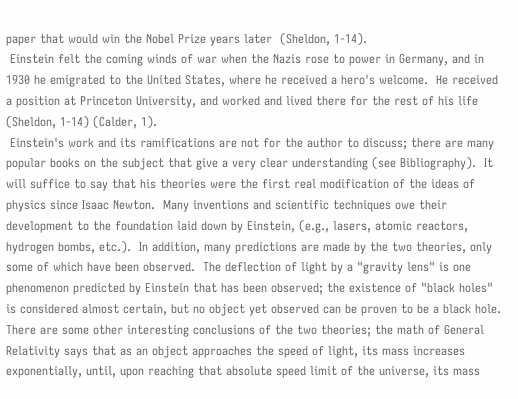paper that would win the Nobel Prize years later  (Sheldon, 1-14).
 Einstein felt the coming winds of war when the Nazis rose to power in Germany, and in 1930 he emigrated to the United States, where he received a hero's welcome.  He received a position at Princeton University, and worked and lived there for the rest of his life  (Sheldon, 1-14) (Calder, 1).
 Einstein's work and its ramifications are not for the author to discuss; there are many popular books on the subject that give a very clear understanding (see Bibliography).  It will suffice to say that his theories were the first real modification of the ideas of physics since Isaac Newton.  Many inventions and scientific techniques owe their development to the foundation laid down by Einstein, (e.g., lasers, atomic reactors, hydrogen bombs, etc.).  In addition, many predictions are made by the two theories, only some of which have been observed.  The deflection of light by a "gravity lens" is one phenomenon predicted by Einstein that has been observed; the existence of "black holes" is considered almost certain, but no object yet observed can be proven to be a black hole.  There are some other interesting conclusions of the two theories; the math of General Relativity says that as an object approaches the speed of light, its mass increases exponentially, until, upon reaching that absolute speed limit of the universe, its mass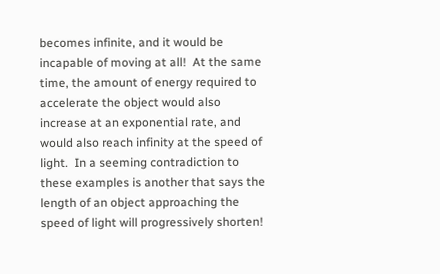becomes infinite, and it would be incapable of moving at all!  At the same time, the amount of energy required to accelerate the object would also increase at an exponential rate, and would also reach infinity at the speed of light.  In a seeming contradiction to these examples is another that says the length of an object approaching the speed of light will progressively shorten!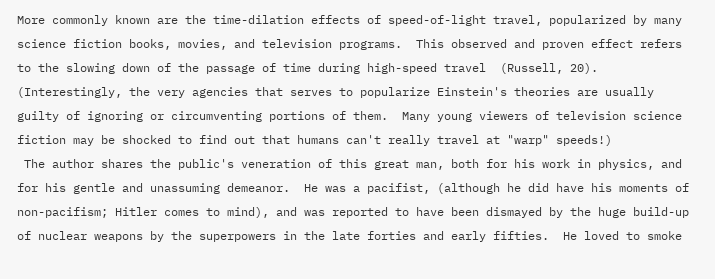More commonly known are the time-dilation effects of speed-of-light travel, popularized by many science fiction books, movies, and television programs.  This observed and proven effect refers to the slowing down of the passage of time during high-speed travel  (Russell, 20).  (Interestingly, the very agencies that serves to popularize Einstein's theories are usually guilty of ignoring or circumventing portions of them.  Many young viewers of television science fiction may be shocked to find out that humans can't really travel at "warp" speeds!)
 The author shares the public's veneration of this great man, both for his work in physics, and for his gentle and unassuming demeanor.  He was a pacifist, (although he did have his moments of non-pacifism; Hitler comes to mind), and was reported to have been dismayed by the huge build-up of nuclear weapons by the superpowers in the late forties and early fifties.  He loved to smoke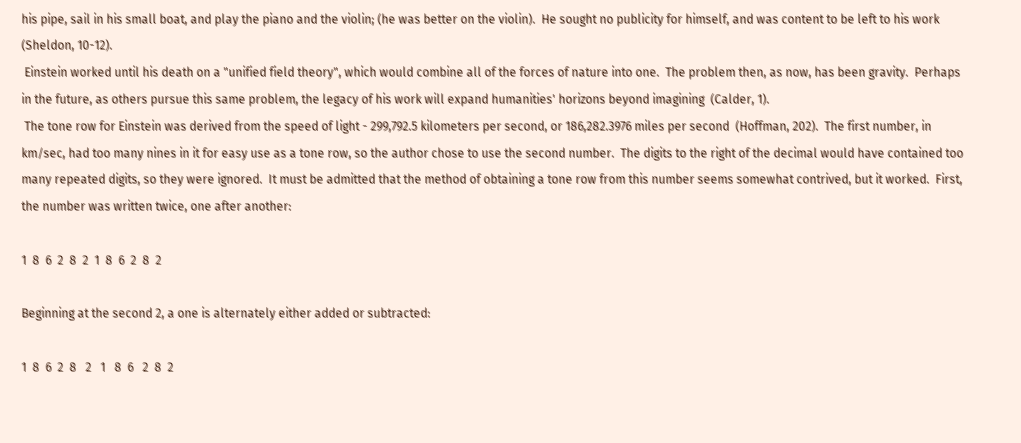his pipe, sail in his small boat, and play the piano and the violin; (he was better on the violin).  He sought no publicity for himself, and was content to be left to his work  (Sheldon, 10-12).
 Einstein worked until his death on a "unified field theory", which would combine all of the forces of nature into one.  The problem then, as now, has been gravity.  Perhaps in the future, as others pursue this same problem, the legacy of his work will expand humanities' horizons beyond imagining  (Calder, 1).
 The tone row for Einstein was derived from the speed of light - 299,792.5 kilometers per second, or 186,282.3976 miles per second  (Hoffman, 202).  The first number, in km/sec, had too many nines in it for easy use as a tone row, so the author chose to use the second number.  The digits to the right of the decimal would have contained too many repeated digits, so they were ignored.  It must be admitted that the method of obtaining a tone row from this number seems somewhat contrived, but it worked.  First, the number was written twice, one after another:

1  8  6  2  8  2  1  8  6  2  8  2

Beginning at the second 2, a one is alternately either added or subtracted:

1  8  6  2  8   2   1   8  6   2  8  2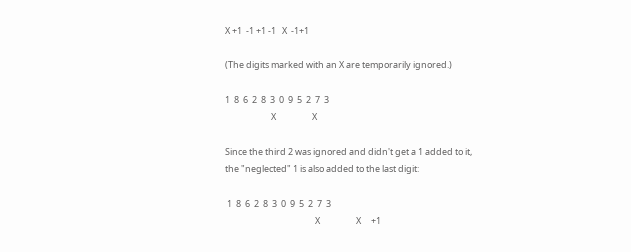X +1  -1 +1 -1   X  -1+1

(The digits marked with an X are temporarily ignored.)

1  8  6  2  8  3  0  9  5  2  7  3
                       X                  X

Since the third 2 was ignored and didn't get a 1 added to it,
the "neglected" 1 is also added to the last digit:

 1  8  6  2  8  3  0  9  5  2  7  3
                                             X                  X     +1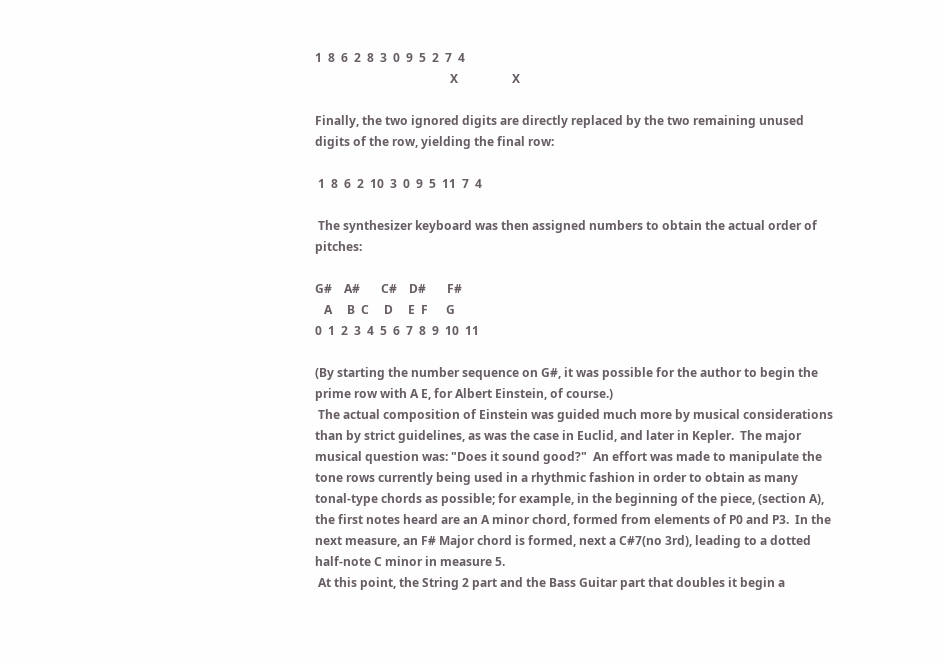1  8  6  2  8  3  0  9  5  2  7  4
                                             X                  X

Finally, the two ignored digits are directly replaced by the two remaining unused digits of the row, yielding the final row:

 1  8  6  2  10  3  0  9  5  11  7  4

 The synthesizer keyboard was then assigned numbers to obtain the actual order of pitches:

G#    A#       C#    D#       F#
   A     B  C     D     E  F      G
0  1  2  3  4  5  6  7  8  9  10  11

(By starting the number sequence on G#, it was possible for the author to begin the prime row with A E, for Albert Einstein, of course.)
 The actual composition of Einstein was guided much more by musical considerations than by strict guidelines, as was the case in Euclid, and later in Kepler.  The major musical question was: "Does it sound good?"  An effort was made to manipulate the tone rows currently being used in a rhythmic fashion in order to obtain as many tonal-type chords as possible; for example, in the beginning of the piece, (section A), the first notes heard are an A minor chord, formed from elements of P0 and P3.  In the next measure, an F# Major chord is formed, next a C#7(no 3rd), leading to a dotted half-note C minor in measure 5.
 At this point, the String 2 part and the Bass Guitar part that doubles it begin a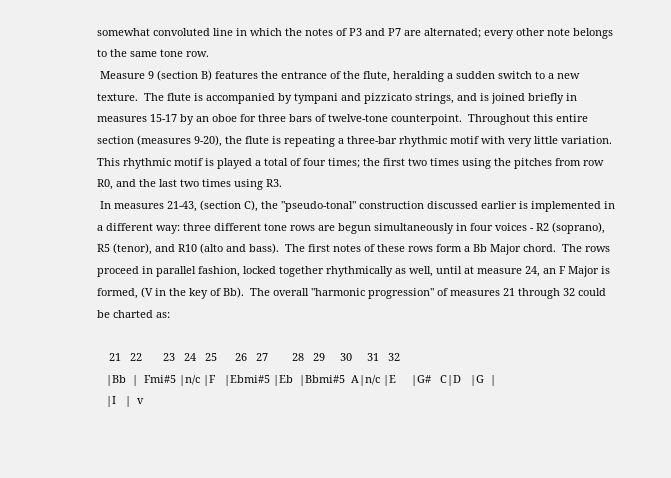somewhat convoluted line in which the notes of P3 and P7 are alternated; every other note belongs to the same tone row.
 Measure 9 (section B) features the entrance of the flute, heralding a sudden switch to a new texture.  The flute is accompanied by tympani and pizzicato strings, and is joined briefly in measures 15-17 by an oboe for three bars of twelve-tone counterpoint.  Throughout this entire section (measures 9-20), the flute is repeating a three-bar rhythmic motif with very little variation.  This rhythmic motif is played a total of four times; the first two times using the pitches from row R0, and the last two times using R3.
 In measures 21-43, (section C), the "pseudo-tonal" construction discussed earlier is implemented in a different way: three different tone rows are begun simultaneously in four voices - R2 (soprano), R5 (tenor), and R10 (alto and bass).  The first notes of these rows form a Bb Major chord.  The rows proceed in parallel fashion, locked together rhythmically as well, until at measure 24, an F Major is formed, (V in the key of Bb).  The overall "harmonic progression" of measures 21 through 32 could be charted as:

    21   22       23   24   25      26   27        28   29     30     31   32
   |Bb  |  Fmi#5 |n/c |F   |Ebmi#5 |Eb  |Bbmi#5  A|n/c |E     |G#   C|D   |G  |
   |I   |  v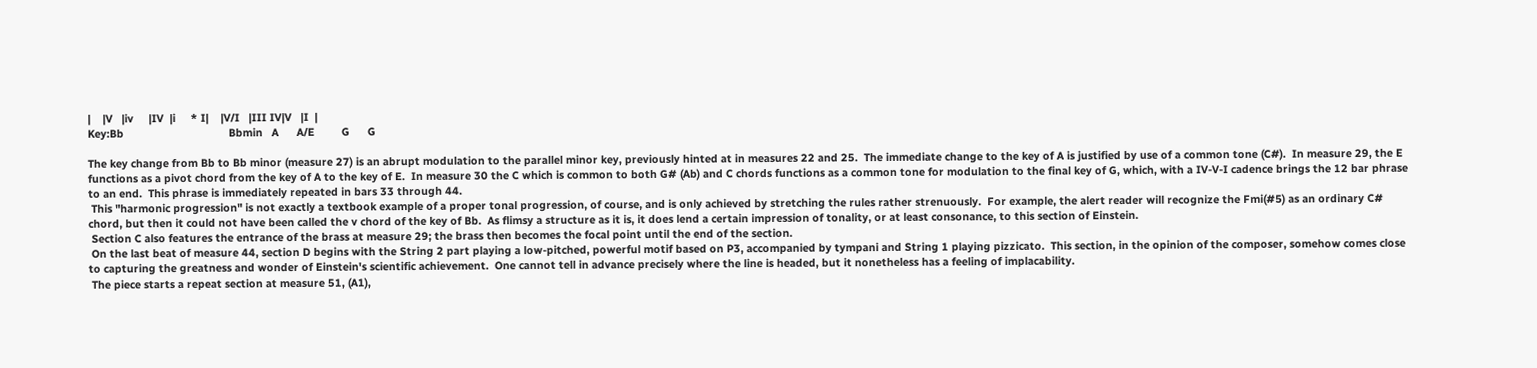|    |V   |iv     |IV  |i     * I|    |V/I   |III IV|V   |I  |
Key:Bb                                   Bbmin   A      A/E         G      G

The key change from Bb to Bb minor (measure 27) is an abrupt modulation to the parallel minor key, previously hinted at in measures 22 and 25.  The immediate change to the key of A is justified by use of a common tone (C#).  In measure 29, the E functions as a pivot chord from the key of A to the key of E.  In measure 30 the C which is common to both G# (Ab) and C chords functions as a common tone for modulation to the final key of G, which, with a IV-V-I cadence brings the 12 bar phrase to an end.  This phrase is immediately repeated in bars 33 through 44.
 This "harmonic progression" is not exactly a textbook example of a proper tonal progression, of course, and is only achieved by stretching the rules rather strenuously.  For example, the alert reader will recognize the Fmi(#5) as an ordinary C# chord, but then it could not have been called the v chord of the key of Bb.  As flimsy a structure as it is, it does lend a certain impression of tonality, or at least consonance, to this section of Einstein.
 Section C also features the entrance of the brass at measure 29; the brass then becomes the focal point until the end of the section.
 On the last beat of measure 44, section D begins with the String 2 part playing a low-pitched, powerful motif based on P3, accompanied by tympani and String 1 playing pizzicato.  This section, in the opinion of the composer, somehow comes close to capturing the greatness and wonder of Einstein's scientific achievement.  One cannot tell in advance precisely where the line is headed, but it nonetheless has a feeling of implacability.
 The piece starts a repeat section at measure 51, (A1),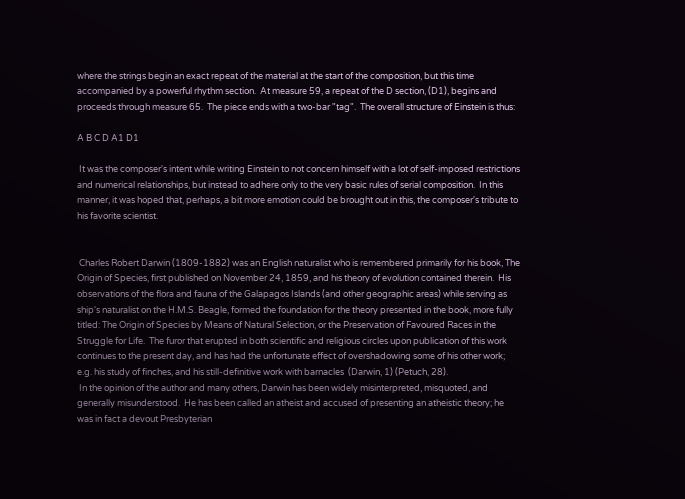where the strings begin an exact repeat of the material at the start of the composition, but this time accompanied by a powerful rhythm section.  At measure 59, a repeat of the D section, (D1), begins and proceeds through measure 65.  The piece ends with a two-bar "tag".  The overall structure of Einstein is thus:

A B C D A1 D1

 It was the composer's intent while writing Einstein to not concern himself with a lot of self-imposed restrictions and numerical relationships, but instead to adhere only to the very basic rules of serial composition.  In this manner, it was hoped that, perhaps, a bit more emotion could be brought out in this, the composer's tribute to his favorite scientist.


 Charles Robert Darwin (1809-1882) was an English naturalist who is remembered primarily for his book, The Origin of Species, first published on November 24, 1859, and his theory of evolution contained therein.  His observations of the flora and fauna of the Galapagos Islands (and other geographic areas) while serving as ship's naturalist on the H.M.S. Beagle, formed the foundation for the theory presented in the book, more fully titled: The Origin of Species by Means of Natural Selection, or the Preservation of Favoured Races in the Struggle for Life.  The furor that erupted in both scientific and religious circles upon publication of this work continues to the present day, and has had the unfortunate effect of overshadowing some of his other work; e.g. his study of finches, and his still-definitive work with barnacles  (Darwin, 1) (Petuch, 28).
 In the opinion of the author and many others, Darwin has been widely misinterpreted, misquoted, and generally misunderstood.  He has been called an atheist and accused of presenting an atheistic theory; he was in fact a devout Presbyterian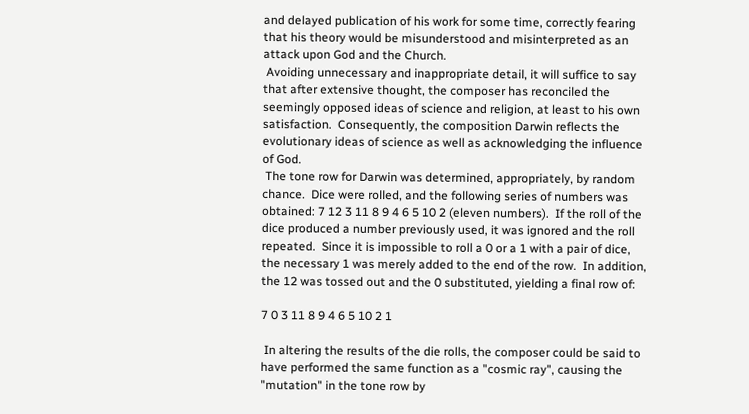and delayed publication of his work for some time, correctly fearing that his theory would be misunderstood and misinterpreted as an attack upon God and the Church.
 Avoiding unnecessary and inappropriate detail, it will suffice to say that after extensive thought, the composer has reconciled the seemingly opposed ideas of science and religion, at least to his own satisfaction.  Consequently, the composition Darwin reflects the evolutionary ideas of science as well as acknowledging the influence of God.
 The tone row for Darwin was determined, appropriately, by random chance.  Dice were rolled, and the following series of numbers was obtained: 7 12 3 11 8 9 4 6 5 10 2 (eleven numbers).  If the roll of the dice produced a number previously used, it was ignored and the roll repeated.  Since it is impossible to roll a 0 or a 1 with a pair of dice, the necessary 1 was merely added to the end of the row.  In addition, the 12 was tossed out and the 0 substituted, yielding a final row of:

7 0 3 11 8 9 4 6 5 10 2 1

 In altering the results of the die rolls, the composer could be said to have performed the same function as a "cosmic ray", causing the "mutation" in the tone row by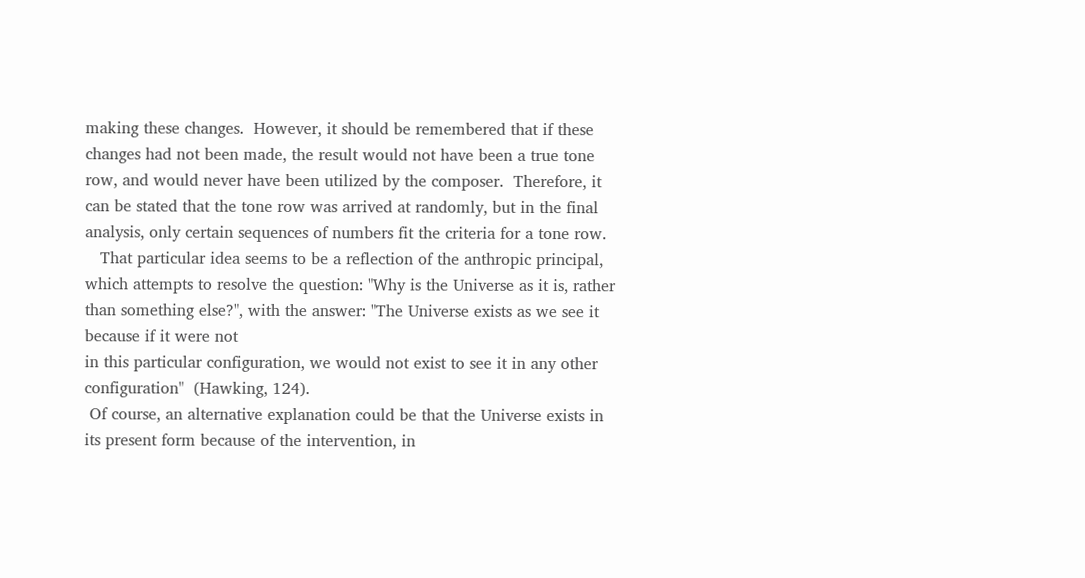making these changes.  However, it should be remembered that if these changes had not been made, the result would not have been a true tone row, and would never have been utilized by the composer.  Therefore, it can be stated that the tone row was arrived at randomly, but in the final analysis, only certain sequences of numbers fit the criteria for a tone row.
   That particular idea seems to be a reflection of the anthropic principal, which attempts to resolve the question: "Why is the Universe as it is, rather than something else?", with the answer: "The Universe exists as we see it because if it were not
in this particular configuration, we would not exist to see it in any other configuration"  (Hawking, 124).
 Of course, an alternative explanation could be that the Universe exists in its present form because of the intervention, in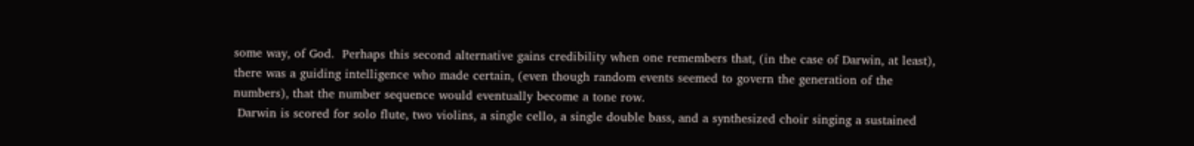some way, of God.  Perhaps this second alternative gains credibility when one remembers that, (in the case of Darwin, at least), there was a guiding intelligence who made certain, (even though random events seemed to govern the generation of the numbers), that the number sequence would eventually become a tone row.
 Darwin is scored for solo flute, two violins, a single cello, a single double bass, and a synthesized choir singing a sustained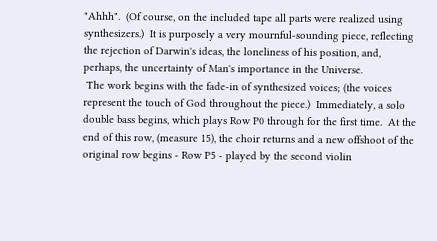"Ahhh".  (Of course, on the included tape all parts were realized using synthesizers.)  It is purposely a very mournful-sounding piece, reflecting the rejection of Darwin's ideas, the loneliness of his position, and, perhaps, the uncertainty of Man's importance in the Universe.
 The work begins with the fade-in of synthesized voices; (the voices represent the touch of God throughout the piece.)  Immediately, a solo double bass begins, which plays Row P0 through for the first time.  At the end of this row, (measure 15), the choir returns and a new offshoot of the original row begins - Row P5 - played by the second violin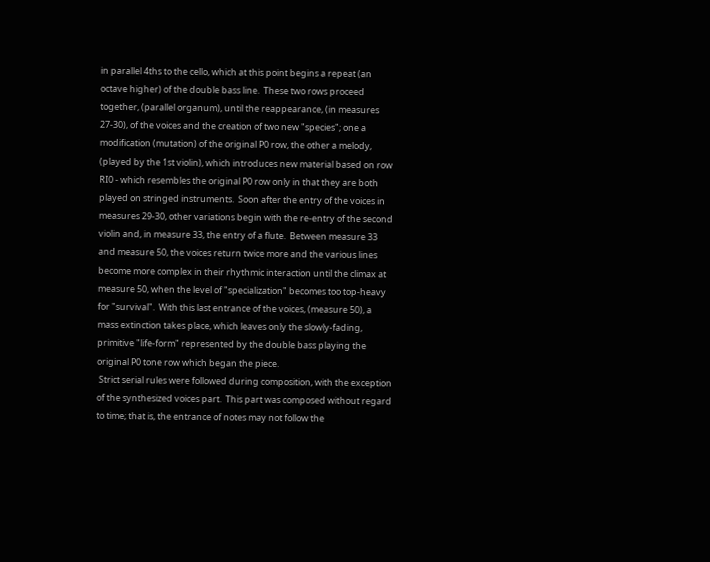in parallel 4ths to the cello, which at this point begins a repeat (an octave higher) of the double bass line.  These two rows proceed together, (parallel organum), until the reappearance, (in measures 27-30), of the voices and the creation of two new "species"; one a modification (mutation) of the original P0 row, the other a melody, (played by the 1st violin), which introduces new material based on row RI0 - which resembles the original P0 row only in that they are both played on stringed instruments.  Soon after the entry of the voices in measures 29-30, other variations begin with the re-entry of the second violin and, in measure 33, the entry of a flute.  Between measure 33 and measure 50, the voices return twice more and the various lines become more complex in their rhythmic interaction until the climax at measure 50, when the level of "specialization" becomes too top-heavy for "survival".  With this last entrance of the voices, (measure 50), a mass extinction takes place, which leaves only the slowly-fading, primitive "life-form" represented by the double bass playing the original P0 tone row which began the piece.
 Strict serial rules were followed during composition, with the exception of the synthesized voices part.  This part was composed without regard to time; that is, the entrance of notes may not follow the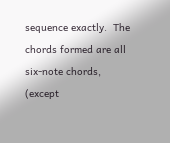sequence exactly.  The chords formed are all six-note chords, (except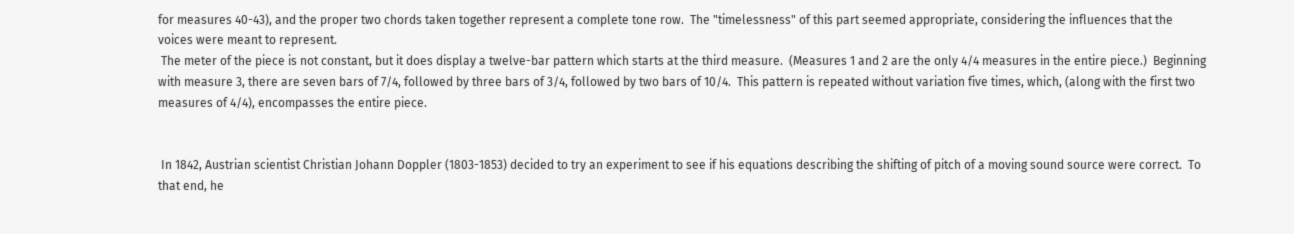for measures 40-43), and the proper two chords taken together represent a complete tone row.  The "timelessness" of this part seemed appropriate, considering the influences that the voices were meant to represent.
 The meter of the piece is not constant, but it does display a twelve-bar pattern which starts at the third measure.  (Measures 1 and 2 are the only 4/4 measures in the entire piece.)  Beginning with measure 3, there are seven bars of 7/4, followed by three bars of 3/4, followed by two bars of 10/4.  This pattern is repeated without variation five times, which, (along with the first two measures of 4/4), encompasses the entire piece.


 In 1842, Austrian scientist Christian Johann Doppler (1803-1853) decided to try an experiment to see if his equations describing the shifting of pitch of a moving sound source were correct.  To that end, he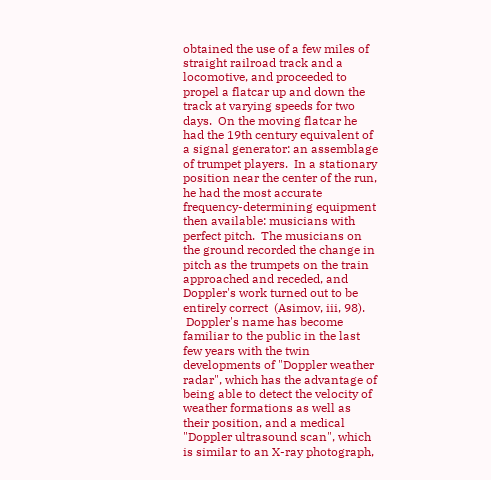obtained the use of a few miles of straight railroad track and a locomotive, and proceeded to propel a flatcar up and down the track at varying speeds for two days.  On the moving flatcar he had the 19th century equivalent of a signal generator: an assemblage of trumpet players.  In a stationary position near the center of the run, he had the most accurate frequency-determining equipment then available: musicians with perfect pitch.  The musicians on the ground recorded the change in pitch as the trumpets on the train approached and receded, and Doppler's work turned out to be entirely correct  (Asimov, iii, 98).
 Doppler's name has become familiar to the public in the last few years with the twin developments of "Doppler weather radar", which has the advantage of being able to detect the velocity of weather formations as well as their position, and a medical "Doppler ultrasound scan", which is similar to an X-ray photograph,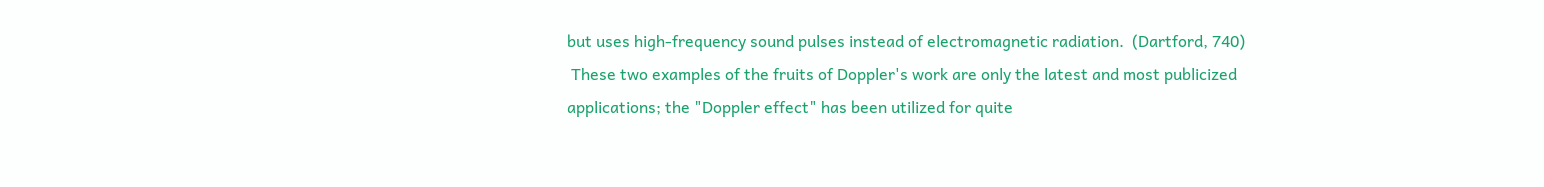but uses high-frequency sound pulses instead of electromagnetic radiation.  (Dartford, 740)
 These two examples of the fruits of Doppler's work are only the latest and most publicized applications; the "Doppler effect" has been utilized for quite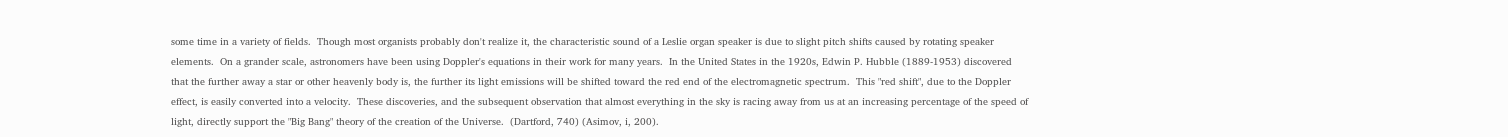some time in a variety of fields.  Though most organists probably don't realize it, the characteristic sound of a Leslie organ speaker is due to slight pitch shifts caused by rotating speaker elements.  On a grander scale, astronomers have been using Doppler's equations in their work for many years.  In the United States in the 1920s, Edwin P. Hubble (1889-1953) discovered that the further away a star or other heavenly body is, the further its light emissions will be shifted toward the red end of the electromagnetic spectrum.  This "red shift", due to the Doppler effect, is easily converted into a velocity.  These discoveries, and the subsequent observation that almost everything in the sky is racing away from us at an increasing percentage of the speed of light, directly support the "Big Bang" theory of the creation of the Universe.  (Dartford, 740) (Asimov, i, 200).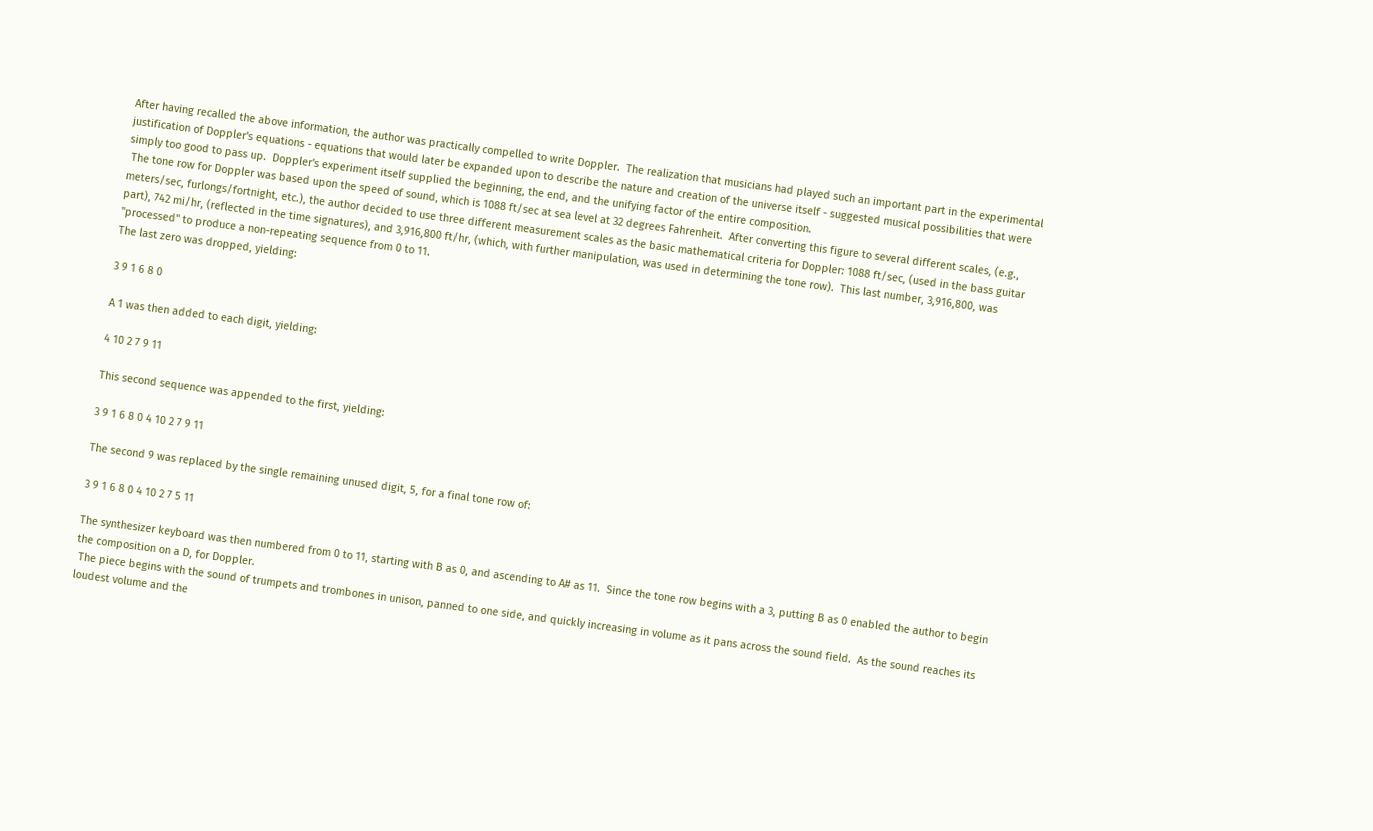After having recalled the above information, the author was practically compelled to write Doppler.  The realization that musicians had played such an important part in the experimental justification of Doppler's equations - equations that would later be expanded upon to describe the nature and creation of the universe itself - suggested musical possibilities that were simply too good to pass up.  Doppler's experiment itself supplied the beginning, the end, and the unifying factor of the entire composition.
 The tone row for Doppler was based upon the speed of sound, which is 1088 ft/sec at sea level at 32 degrees Fahrenheit.  After converting this figure to several different scales, (e.g., meters/sec, furlongs/fortnight, etc.), the author decided to use three different measurement scales as the basic mathematical criteria for Doppler: 1088 ft/sec, (used in the bass guitar part), 742 mi/hr, (reflected in the time signatures), and 3,916,800 ft/hr, (which, with further manipulation, was used in determining the tone row).  This last number, 3,916,800, was "processed" to produce a non-repeating sequence from 0 to 11.
The last zero was dropped, yielding:

3 9 1 6 8 0

A 1 was then added to each digit, yielding:

4 10 2 7 9 11

This second sequence was appended to the first, yielding:

3 9 1 6 8 0 4 10 2 7 9 11

The second 9 was replaced by the single remaining unused digit, 5, for a final tone row of:

3 9 1 6 8 0 4 10 2 7 5 11

The synthesizer keyboard was then numbered from 0 to 11, starting with B as 0, and ascending to A# as 11.  Since the tone row begins with a 3, putting B as 0 enabled the author to begin the composition on a D, for Doppler.
 The piece begins with the sound of trumpets and trombones in unison, panned to one side, and quickly increasing in volume as it pans across the sound field.  As the sound reaches its loudest volume and the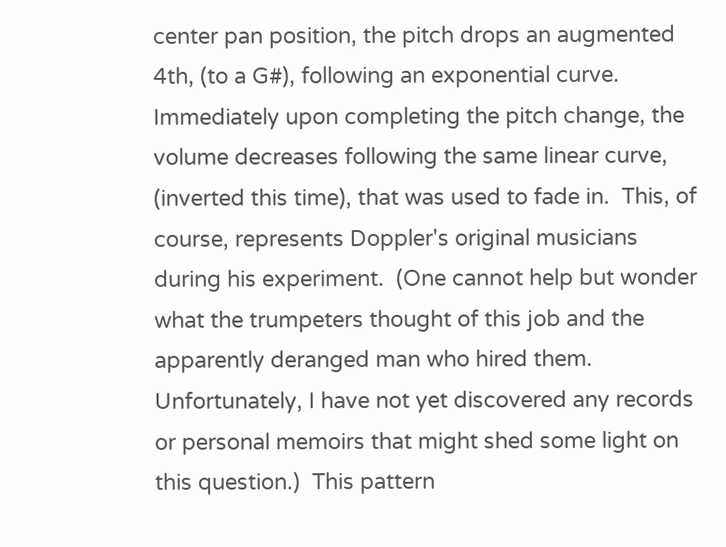center pan position, the pitch drops an augmented 4th, (to a G#), following an exponential curve.  Immediately upon completing the pitch change, the volume decreases following the same linear curve, (inverted this time), that was used to fade in.  This, of course, represents Doppler's original musicians during his experiment.  (One cannot help but wonder what the trumpeters thought of this job and the apparently deranged man who hired them.  Unfortunately, I have not yet discovered any records or personal memoirs that might shed some light on this question.)  This pattern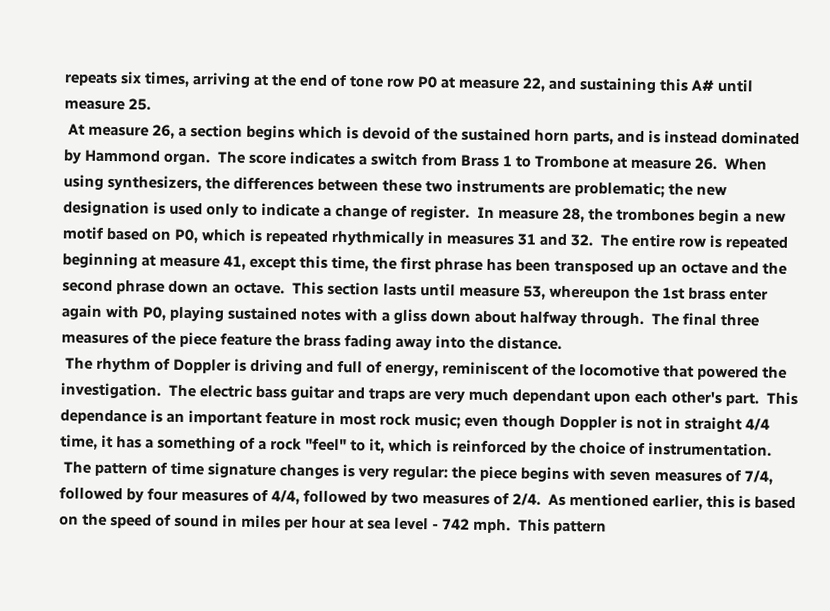repeats six times, arriving at the end of tone row P0 at measure 22, and sustaining this A# until measure 25.
 At measure 26, a section begins which is devoid of the sustained horn parts, and is instead dominated by Hammond organ.  The score indicates a switch from Brass 1 to Trombone at measure 26.  When using synthesizers, the differences between these two instruments are problematic; the new designation is used only to indicate a change of register.  In measure 28, the trombones begin a new motif based on P0, which is repeated rhythmically in measures 31 and 32.  The entire row is repeated beginning at measure 41, except this time, the first phrase has been transposed up an octave and the second phrase down an octave.  This section lasts until measure 53, whereupon the 1st brass enter again with P0, playing sustained notes with a gliss down about halfway through.  The final three measures of the piece feature the brass fading away into the distance.
 The rhythm of Doppler is driving and full of energy, reminiscent of the locomotive that powered the investigation.  The electric bass guitar and traps are very much dependant upon each other's part.  This dependance is an important feature in most rock music; even though Doppler is not in straight 4/4 time, it has a something of a rock "feel" to it, which is reinforced by the choice of instrumentation.
 The pattern of time signature changes is very regular: the piece begins with seven measures of 7/4, followed by four measures of 4/4, followed by two measures of 2/4.  As mentioned earlier, this is based on the speed of sound in miles per hour at sea level - 742 mph.  This pattern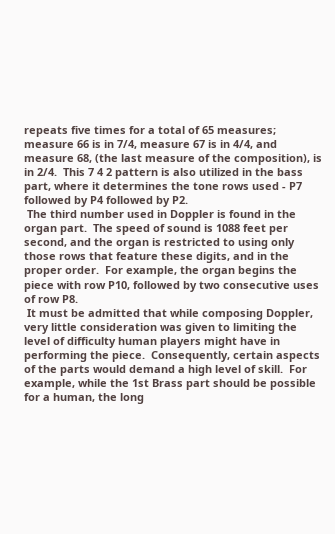repeats five times for a total of 65 measures; measure 66 is in 7/4, measure 67 is in 4/4, and measure 68, (the last measure of the composition), is in 2/4.  This 7 4 2 pattern is also utilized in the bass part, where it determines the tone rows used - P7 followed by P4 followed by P2.
 The third number used in Doppler is found in the organ part.  The speed of sound is 1088 feet per second, and the organ is restricted to using only those rows that feature these digits, and in the proper order.  For example, the organ begins the piece with row P10, followed by two consecutive uses of row P8.
 It must be admitted that while composing Doppler, very little consideration was given to limiting the level of difficulty human players might have in performing the piece.  Consequently, certain aspects of the parts would demand a high level of skill.  For example, while the 1st Brass part should be possible for a human, the long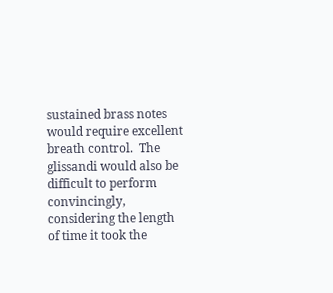sustained brass notes would require excellent breath control.  The glissandi would also be difficult to perform convincingly, considering the length of time it took the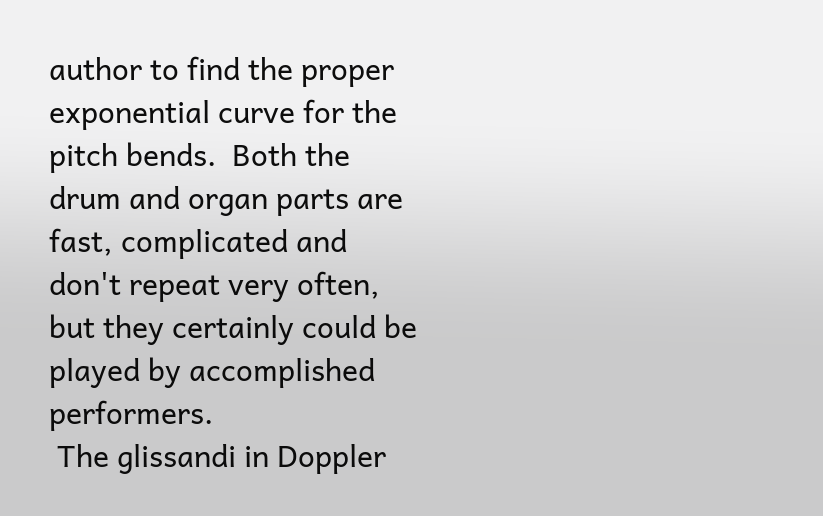author to find the proper exponential curve for the pitch bends.  Both the drum and organ parts are fast, complicated and don't repeat very often, but they certainly could be played by accomplished performers.
 The glissandi in Doppler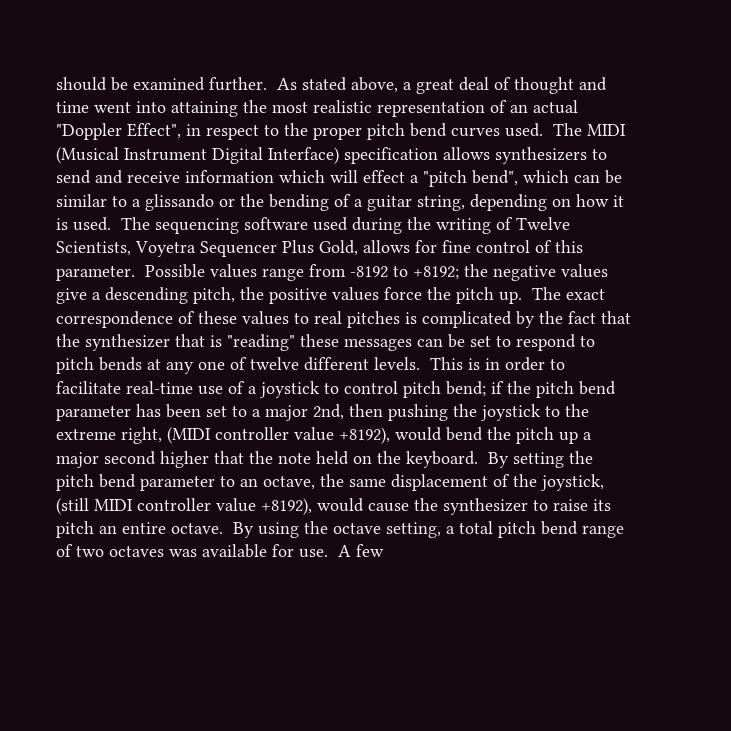should be examined further.  As stated above, a great deal of thought and time went into attaining the most realistic representation of an actual "Doppler Effect", in respect to the proper pitch bend curves used.  The MIDI (Musical Instrument Digital Interface) specification allows synthesizers to send and receive information which will effect a "pitch bend", which can be similar to a glissando or the bending of a guitar string, depending on how it is used.  The sequencing software used during the writing of Twelve Scientists, Voyetra Sequencer Plus Gold, allows for fine control of this parameter.  Possible values range from -8192 to +8192; the negative values give a descending pitch, the positive values force the pitch up.  The exact correspondence of these values to real pitches is complicated by the fact that the synthesizer that is "reading" these messages can be set to respond to pitch bends at any one of twelve different levels.  This is in order to facilitate real-time use of a joystick to control pitch bend; if the pitch bend parameter has been set to a major 2nd, then pushing the joystick to the extreme right, (MIDI controller value +8192), would bend the pitch up a major second higher that the note held on the keyboard.  By setting the pitch bend parameter to an octave, the same displacement of the joystick, (still MIDI controller value +8192), would cause the synthesizer to raise its pitch an entire octave.  By using the octave setting, a total pitch bend range of two octaves was available for use.  A few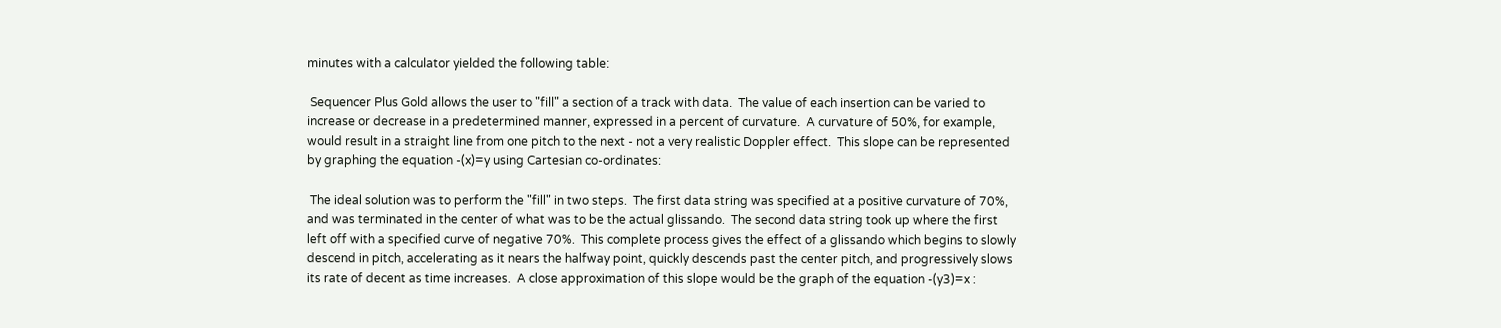minutes with a calculator yielded the following table:

 Sequencer Plus Gold allows the user to "fill" a section of a track with data.  The value of each insertion can be varied to increase or decrease in a predetermined manner, expressed in a percent of curvature.  A curvature of 50%, for example, would result in a straight line from one pitch to the next - not a very realistic Doppler effect.  This slope can be represented by graphing the equation -(x)=y using Cartesian co-ordinates:

 The ideal solution was to perform the "fill" in two steps.  The first data string was specified at a positive curvature of 70%, and was terminated in the center of what was to be the actual glissando.  The second data string took up where the first left off with a specified curve of negative 70%.  This complete process gives the effect of a glissando which begins to slowly descend in pitch, accelerating as it nears the halfway point, quickly descends past the center pitch, and progressively slows its rate of decent as time increases.  A close approximation of this slope would be the graph of the equation -(y3)=x :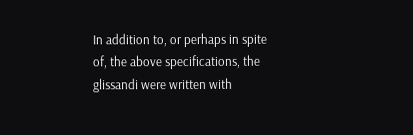In addition to, or perhaps in spite of, the above specifications, the glissandi were written with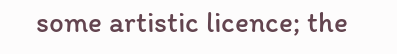some artistic licence; the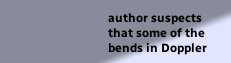author suspects that some of the bends in Doppler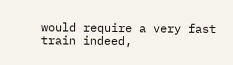would require a very fast train indeed,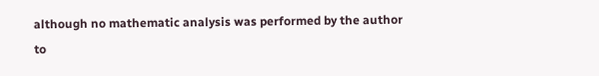although no mathematic analysis was performed by the author to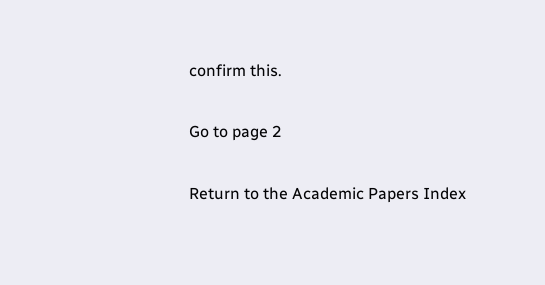confirm this.

Go to page 2

Return to the Academic Papers Index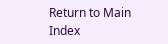Return to Main Index